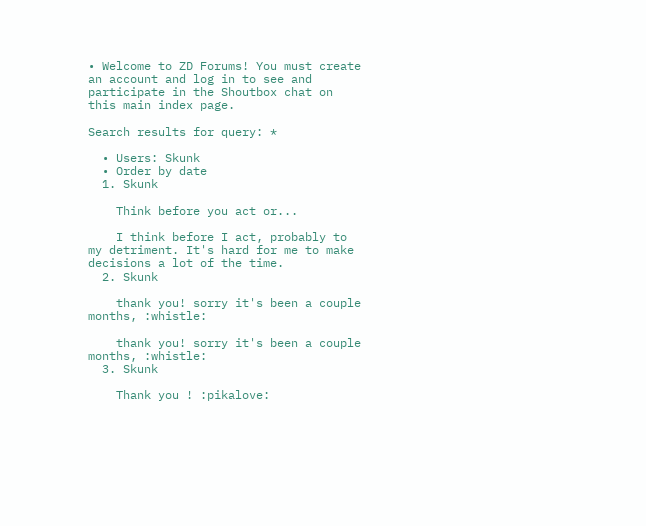• Welcome to ZD Forums! You must create an account and log in to see and participate in the Shoutbox chat on this main index page.

Search results for query: *

  • Users: Skunk
  • Order by date
  1. Skunk

    Think before you act or...

    I think before I act, probably to my detriment. It's hard for me to make decisions a lot of the time.
  2. Skunk

    thank you! sorry it's been a couple months, :whistle:

    thank you! sorry it's been a couple months, :whistle:
  3. Skunk

    Thank you ! :pikalove: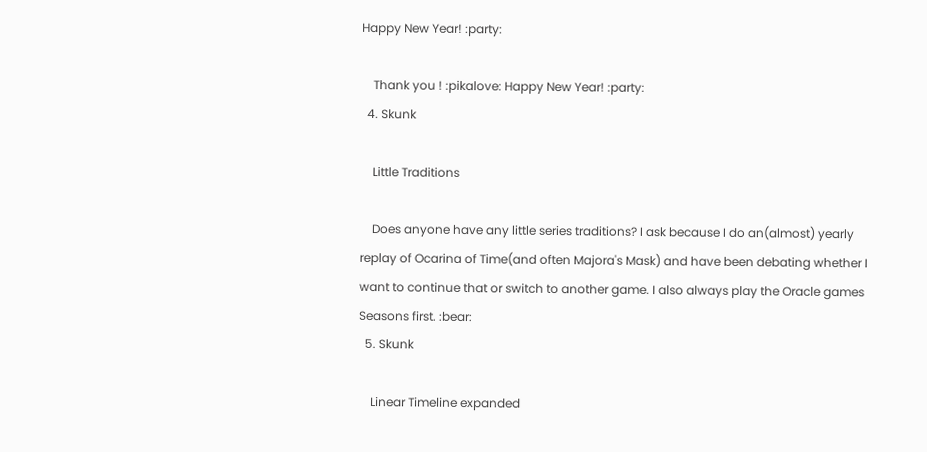Happy New Year! :party:

    Thank you ! :pikalove: Happy New Year! :party:
  4. Skunk

    Little Traditions

    Does anyone have any little series traditions? I ask because I do an(almost) yearly replay of Ocarina of Time(and often Majora's Mask) and have been debating whether I want to continue that or switch to another game. I also always play the Oracle games Seasons first. :bear:
  5. Skunk

    Linear Timeline expanded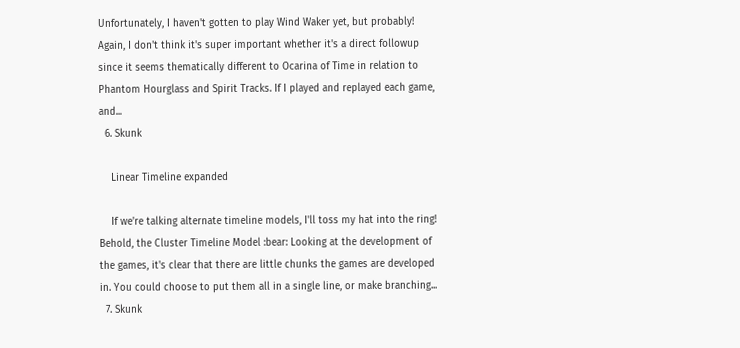Unfortunately, I haven't gotten to play Wind Waker yet, but probably! Again, I don't think it's super important whether it's a direct followup since it seems thematically different to Ocarina of Time in relation to Phantom Hourglass and Spirit Tracks. If I played and replayed each game, and...
  6. Skunk

    Linear Timeline expanded

    If we're talking alternate timeline models, I'll toss my hat into the ring! Behold, the Cluster Timeline Model :bear: Looking at the development of the games, it's clear that there are little chunks the games are developed in. You could choose to put them all in a single line, or make branching...
  7. Skunk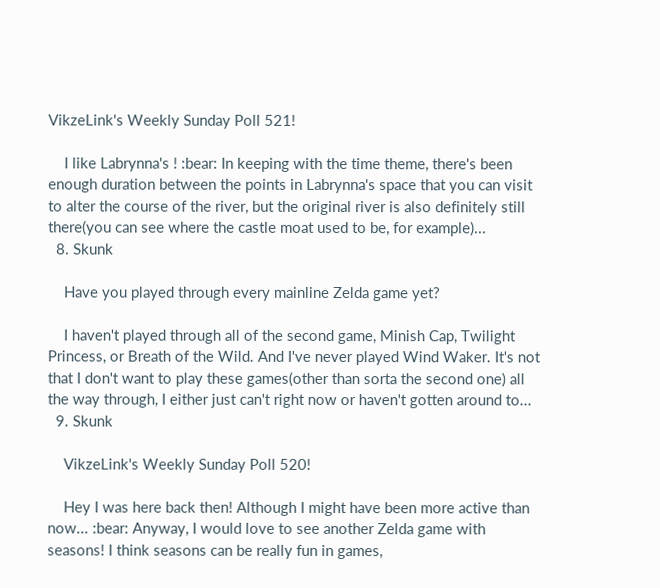VikzeLink's Weekly Sunday Poll 521!

    I like Labrynna's ! :bear: In keeping with the time theme, there's been enough duration between the points in Labrynna's space that you can visit to alter the course of the river, but the original river is also definitely still there(you can see where the castle moat used to be, for example)...
  8. Skunk

    Have you played through every mainline Zelda game yet?

    I haven't played through all of the second game, Minish Cap, Twilight Princess, or Breath of the Wild. And I've never played Wind Waker. It's not that I don't want to play these games(other than sorta the second one) all the way through, I either just can't right now or haven't gotten around to...
  9. Skunk

    VikzeLink's Weekly Sunday Poll 520!

    Hey I was here back then! Although I might have been more active than now... :bear: Anyway, I would love to see another Zelda game with seasons! I think seasons can be really fun in games,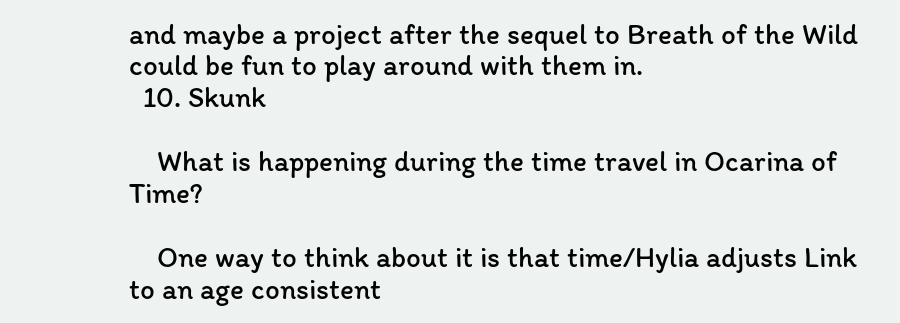and maybe a project after the sequel to Breath of the Wild could be fun to play around with them in.
  10. Skunk

    What is happening during the time travel in Ocarina of Time?

    One way to think about it is that time/Hylia adjusts Link to an age consistent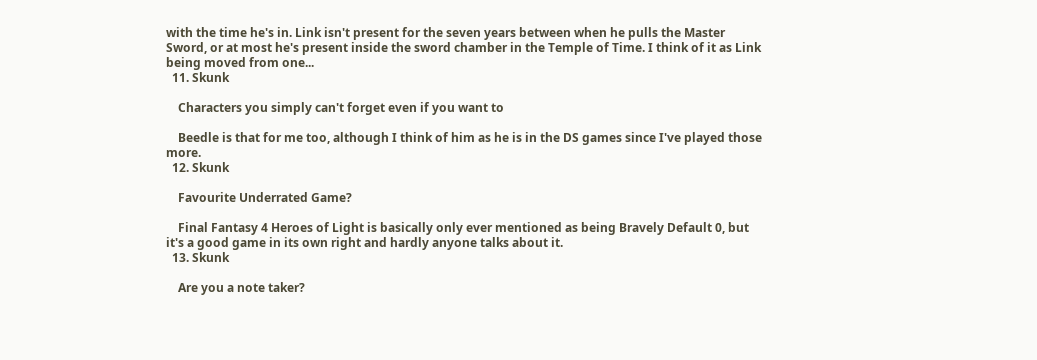with the time he's in. Link isn't present for the seven years between when he pulls the Master Sword, or at most he's present inside the sword chamber in the Temple of Time. I think of it as Link being moved from one...
  11. Skunk

    Characters you simply can't forget even if you want to

    Beedle is that for me too, although I think of him as he is in the DS games since I've played those more.
  12. Skunk

    Favourite Underrated Game?

    Final Fantasy 4 Heroes of Light is basically only ever mentioned as being Bravely Default 0, but it's a good game in its own right and hardly anyone talks about it.
  13. Skunk

    Are you a note taker?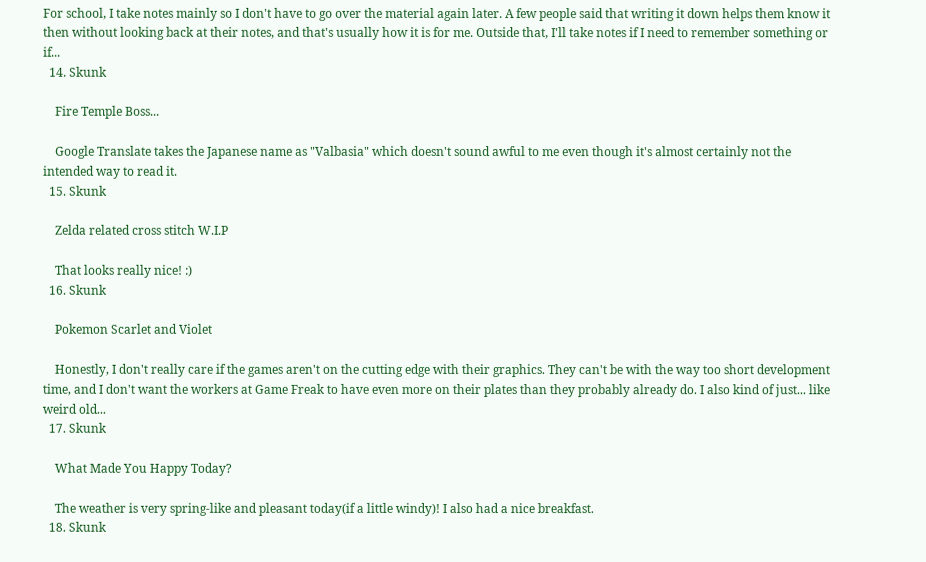For school, I take notes mainly so I don't have to go over the material again later. A few people said that writing it down helps them know it then without looking back at their notes, and that's usually how it is for me. Outside that, I'll take notes if I need to remember something or if...
  14. Skunk

    Fire Temple Boss...

    Google Translate takes the Japanese name as "Valbasia" which doesn't sound awful to me even though it's almost certainly not the intended way to read it.
  15. Skunk

    Zelda related cross stitch W.I.P

    That looks really nice! :)
  16. Skunk

    Pokemon Scarlet and Violet

    Honestly, I don't really care if the games aren't on the cutting edge with their graphics. They can't be with the way too short development time, and I don't want the workers at Game Freak to have even more on their plates than they probably already do. I also kind of just... like weird old...
  17. Skunk

    What Made You Happy Today?

    The weather is very spring-like and pleasant today(if a little windy)! I also had a nice breakfast.
  18. Skunk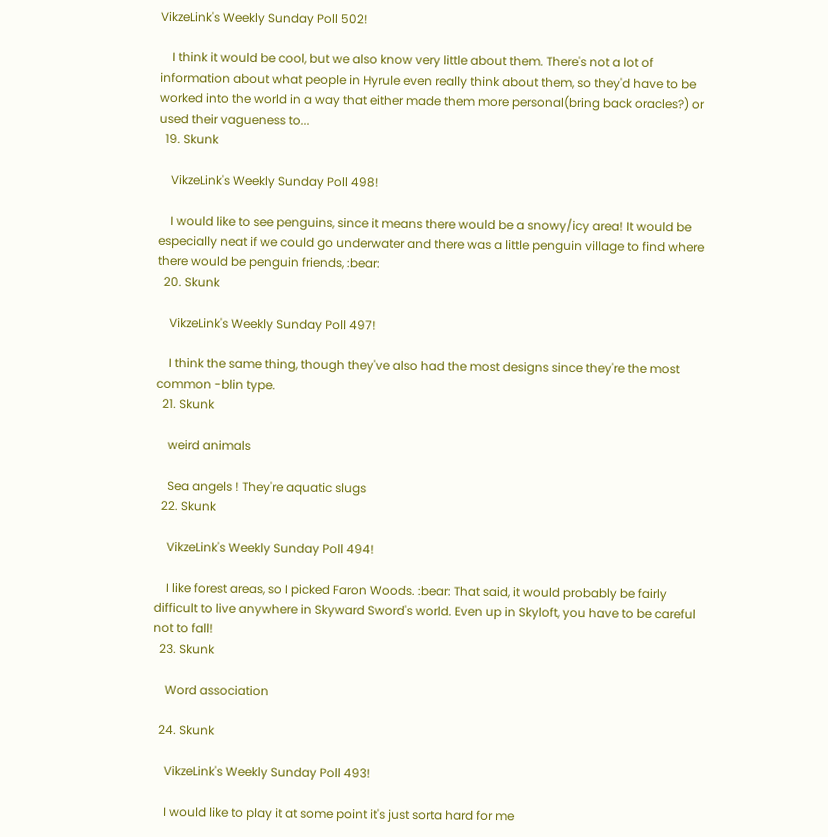VikzeLink's Weekly Sunday Poll 502!

    I think it would be cool, but we also know very little about them. There's not a lot of information about what people in Hyrule even really think about them, so they'd have to be worked into the world in a way that either made them more personal(bring back oracles?) or used their vagueness to...
  19. Skunk

    VikzeLink's Weekly Sunday Poll 498!

    I would like to see penguins, since it means there would be a snowy/icy area! It would be especially neat if we could go underwater and there was a little penguin village to find where there would be penguin friends, :bear:
  20. Skunk

    VikzeLink's Weekly Sunday Poll 497!

    I think the same thing, though they've also had the most designs since they're the most common -blin type.
  21. Skunk

    weird animals

    Sea angels ! They're aquatic slugs
  22. Skunk

    VikzeLink's Weekly Sunday Poll 494!

    I like forest areas, so I picked Faron Woods. :bear: That said, it would probably be fairly difficult to live anywhere in Skyward Sword's world. Even up in Skyloft, you have to be careful not to fall!
  23. Skunk

    Word association

  24. Skunk

    VikzeLink's Weekly Sunday Poll 493!

    I would like to play it at some point it's just sorta hard for me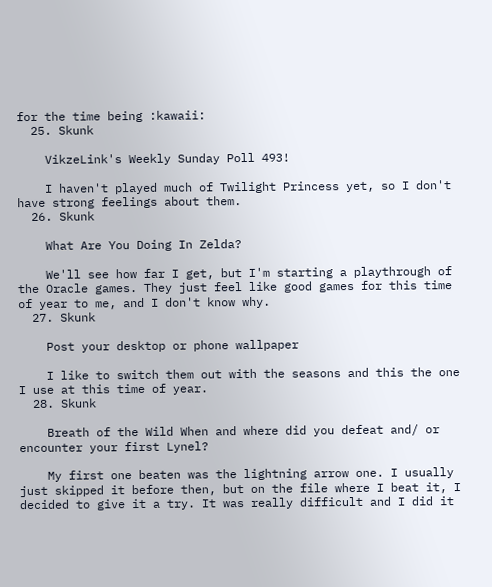for the time being :kawaii:
  25. Skunk

    VikzeLink's Weekly Sunday Poll 493!

    I haven't played much of Twilight Princess yet, so I don't have strong feelings about them.
  26. Skunk

    What Are You Doing In Zelda?

    We'll see how far I get, but I'm starting a playthrough of the Oracle games. They just feel like good games for this time of year to me, and I don't know why.
  27. Skunk

    Post your desktop or phone wallpaper

    I like to switch them out with the seasons and this the one I use at this time of year.
  28. Skunk

    Breath of the Wild When and where did you defeat and/ or encounter your first Lynel?

    My first one beaten was the lightning arrow one. I usually just skipped it before then, but on the file where I beat it, I decided to give it a try. It was really difficult and I did it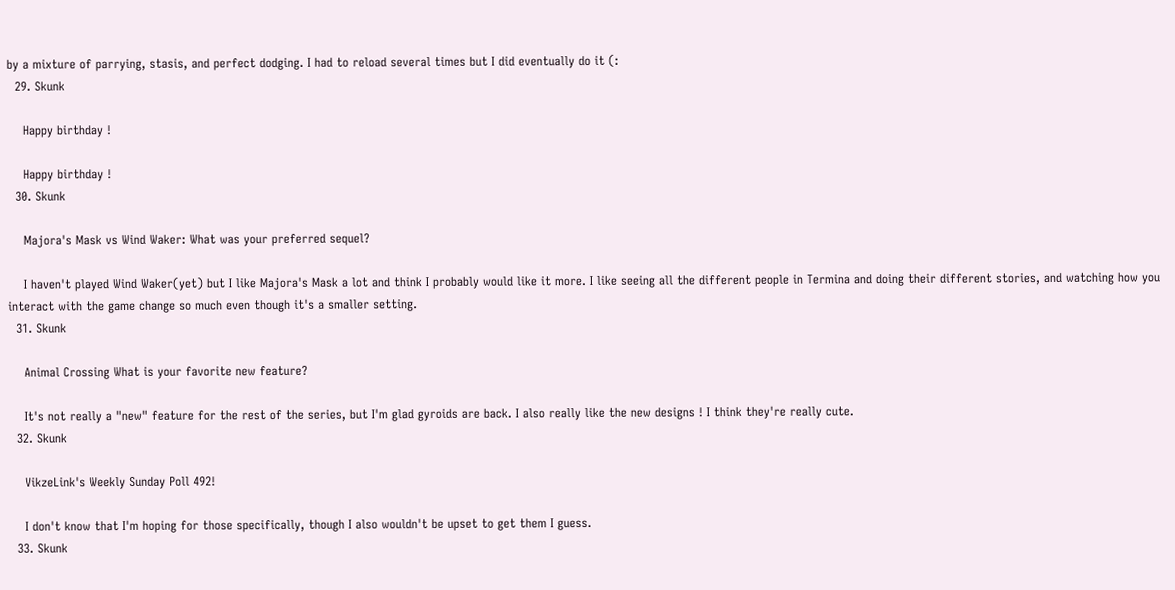by a mixture of parrying, stasis, and perfect dodging. I had to reload several times but I did eventually do it (:
  29. Skunk

    Happy birthday !

    Happy birthday !
  30. Skunk

    Majora's Mask vs Wind Waker: What was your preferred sequel?

    I haven't played Wind Waker(yet) but I like Majora's Mask a lot and think I probably would like it more. I like seeing all the different people in Termina and doing their different stories, and watching how you interact with the game change so much even though it's a smaller setting.
  31. Skunk

    Animal Crossing What is your favorite new feature?

    It's not really a "new" feature for the rest of the series, but I'm glad gyroids are back. I also really like the new designs ! I think they're really cute.
  32. Skunk

    VikzeLink's Weekly Sunday Poll 492!

    I don't know that I'm hoping for those specifically, though I also wouldn't be upset to get them I guess.
  33. Skunk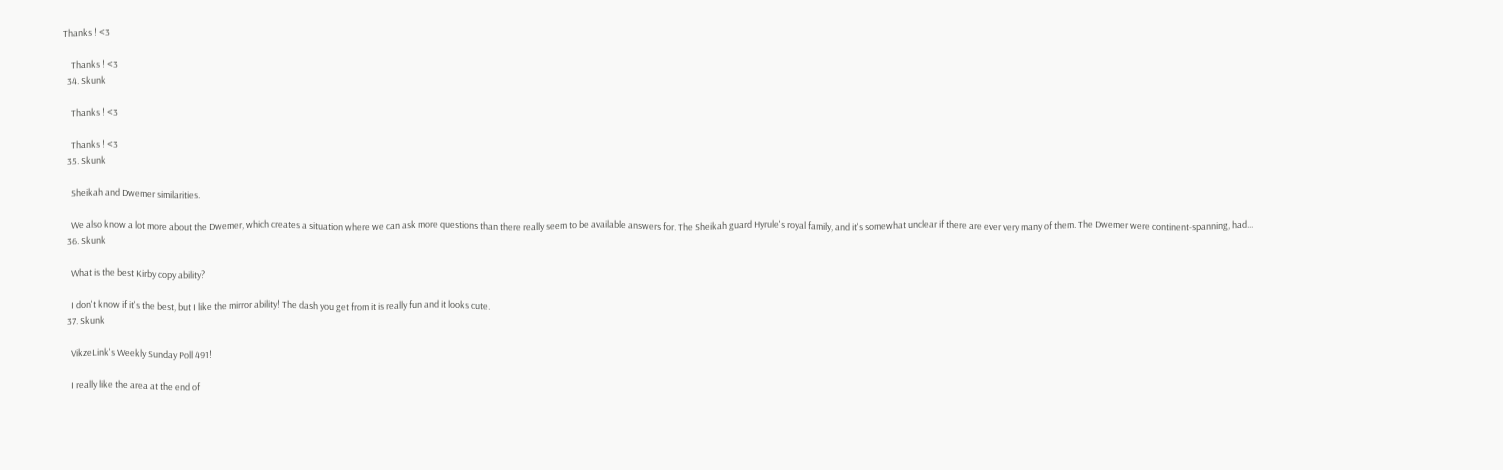Thanks ! <3

    Thanks ! <3
  34. Skunk

    Thanks ! <3

    Thanks ! <3
  35. Skunk

    Sheikah and Dwemer similarities.

    We also know a lot more about the Dwemer, which creates a situation where we can ask more questions than there really seem to be available answers for. The Sheikah guard Hyrule's royal family, and it's somewhat unclear if there are ever very many of them. The Dwemer were continent-spanning, had...
  36. Skunk

    What is the best Kirby copy ability?

    I don't know if it's the best, but I like the mirror ability! The dash you get from it is really fun and it looks cute.
  37. Skunk

    VikzeLink's Weekly Sunday Poll 491!

    I really like the area at the end of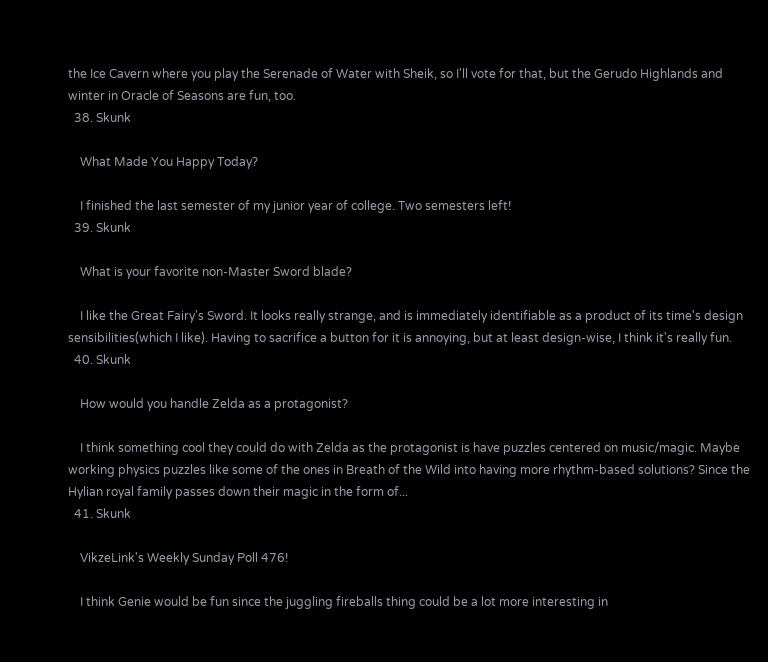the Ice Cavern where you play the Serenade of Water with Sheik, so I'll vote for that, but the Gerudo Highlands and winter in Oracle of Seasons are fun, too.
  38. Skunk

    What Made You Happy Today?

    I finished the last semester of my junior year of college. Two semesters left!
  39. Skunk

    What is your favorite non-Master Sword blade?

    I like the Great Fairy's Sword. It looks really strange, and is immediately identifiable as a product of its time's design sensibilities(which I like). Having to sacrifice a button for it is annoying, but at least design-wise, I think it's really fun.
  40. Skunk

    How would you handle Zelda as a protagonist?

    I think something cool they could do with Zelda as the protagonist is have puzzles centered on music/magic. Maybe working physics puzzles like some of the ones in Breath of the Wild into having more rhythm-based solutions? Since the Hylian royal family passes down their magic in the form of...
  41. Skunk

    VikzeLink's Weekly Sunday Poll 476!

    I think Genie would be fun since the juggling fireballs thing could be a lot more interesting in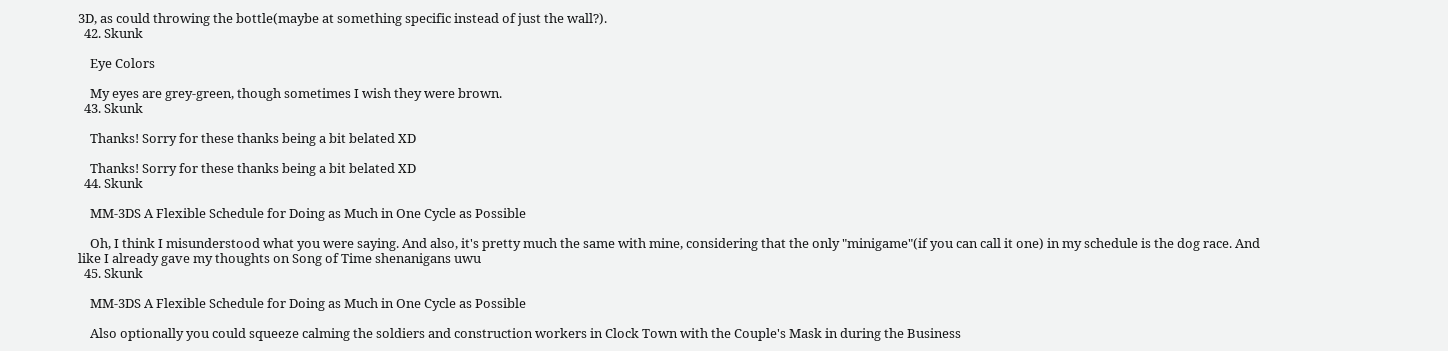3D, as could throwing the bottle(maybe at something specific instead of just the wall?).
  42. Skunk

    Eye Colors

    My eyes are grey-green, though sometimes I wish they were brown.
  43. Skunk

    Thanks! Sorry for these thanks being a bit belated XD

    Thanks! Sorry for these thanks being a bit belated XD
  44. Skunk

    MM-3DS A Flexible Schedule for Doing as Much in One Cycle as Possible

    Oh, I think I misunderstood what you were saying. And also, it's pretty much the same with mine, considering that the only "minigame"(if you can call it one) in my schedule is the dog race. And like I already gave my thoughts on Song of Time shenanigans uwu
  45. Skunk

    MM-3DS A Flexible Schedule for Doing as Much in One Cycle as Possible

    Also optionally you could squeeze calming the soldiers and construction workers in Clock Town with the Couple's Mask in during the Business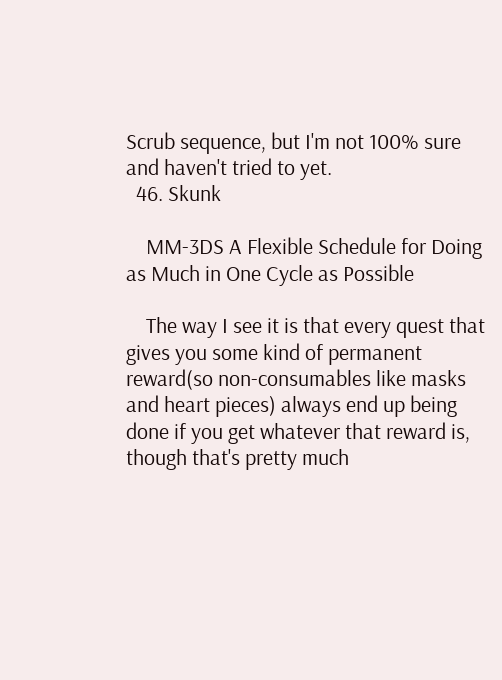Scrub sequence, but I'm not 100% sure and haven't tried to yet.
  46. Skunk

    MM-3DS A Flexible Schedule for Doing as Much in One Cycle as Possible

    The way I see it is that every quest that gives you some kind of permanent reward(so non-consumables like masks and heart pieces) always end up being done if you get whatever that reward is, though that's pretty much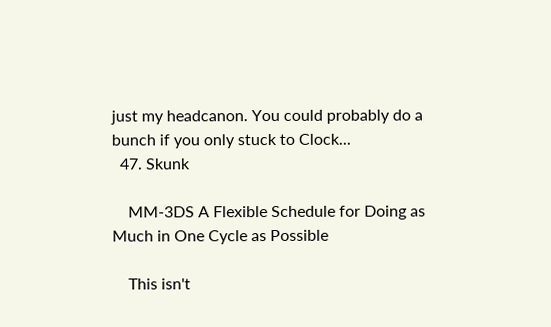just my headcanon. You could probably do a bunch if you only stuck to Clock...
  47. Skunk

    MM-3DS A Flexible Schedule for Doing as Much in One Cycle as Possible

    This isn't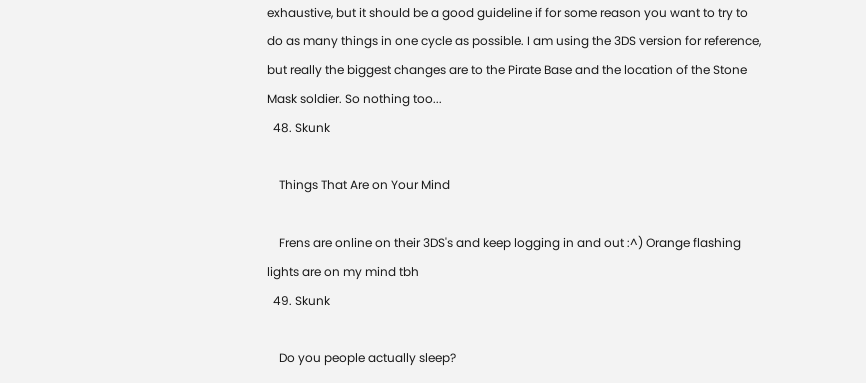exhaustive, but it should be a good guideline if for some reason you want to try to do as many things in one cycle as possible. I am using the 3DS version for reference, but really the biggest changes are to the Pirate Base and the location of the Stone Mask soldier. So nothing too...
  48. Skunk

    Things That Are on Your Mind

    Frens are online on their 3DS's and keep logging in and out :^) Orange flashing lights are on my mind tbh
  49. Skunk

    Do you people actually sleep?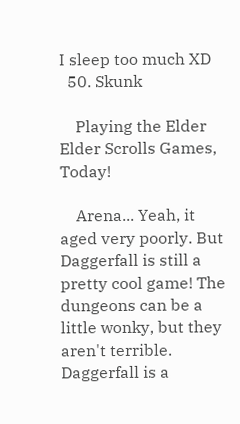I sleep too much XD
  50. Skunk

    Playing the Elder Elder Scrolls Games, Today!

    Arena... Yeah, it aged very poorly. But Daggerfall is still a pretty cool game! The dungeons can be a little wonky, but they aren't terrible. Daggerfall is a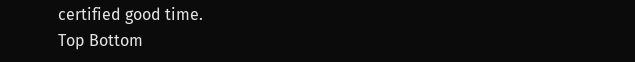certified good time.
Top Bottom